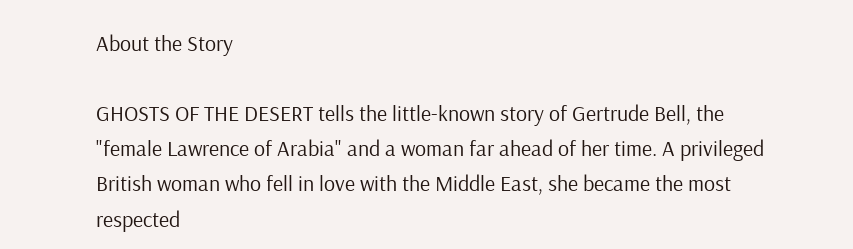About the Story

GHOSTS OF THE DESERT tells the little-known story of Gertrude Bell, the "female Lawrence of Arabia" and a woman far ahead of her time. A privileged British woman who fell in love with the Middle East, she became the most respected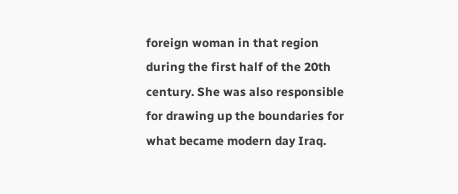foreign woman in that region during the first half of the 20th century. She was also responsible for drawing up the boundaries for what became modern day Iraq.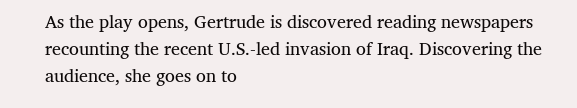As the play opens, Gertrude is discovered reading newspapers recounting the recent U.S.-led invasion of Iraq. Discovering the audience, she goes on to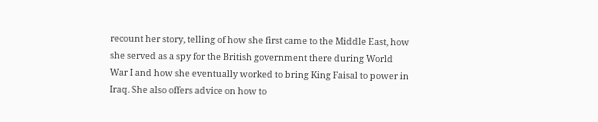recount her story, telling of how she first came to the Middle East, how she served as a spy for the British government there during World War I and how she eventually worked to bring King Faisal to power in Iraq. She also offers advice on how to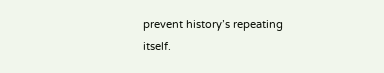prevent history’s repeating itself.